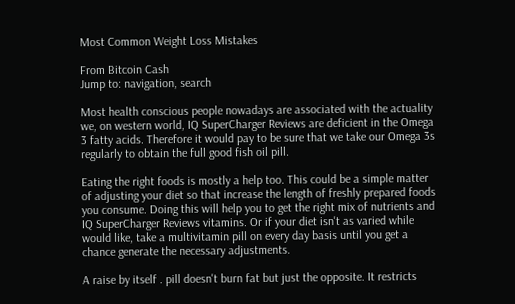Most Common Weight Loss Mistakes

From Bitcoin Cash
Jump to: navigation, search

Most health conscious people nowadays are associated with the actuality we, on western world, IQ SuperCharger Reviews are deficient in the Omega 3 fatty acids. Therefore it would pay to be sure that we take our Omega 3s regularly to obtain the full good fish oil pill.

Eating the right foods is mostly a help too. This could be a simple matter of adjusting your diet so that increase the length of freshly prepared foods you consume. Doing this will help you to get the right mix of nutrients and IQ SuperCharger Reviews vitamins. Or if your diet isn't as varied while would like, take a multivitamin pill on every day basis until you get a chance generate the necessary adjustments.

A raise by itself . pill doesn't burn fat but just the opposite. It restricts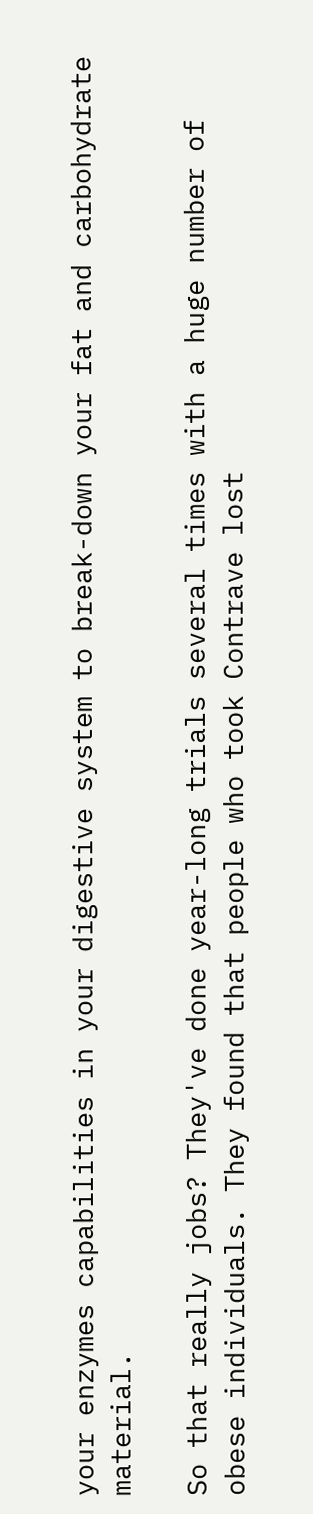your enzymes capabilities in your digestive system to break-down your fat and carbohydrate material.

So that really jobs? They've done year-long trials several times with a huge number of obese individuals. They found that people who took Contrave lost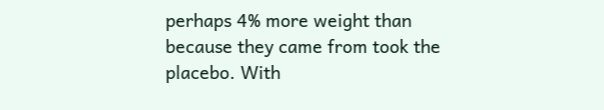perhaps 4% more weight than because they came from took the placebo. With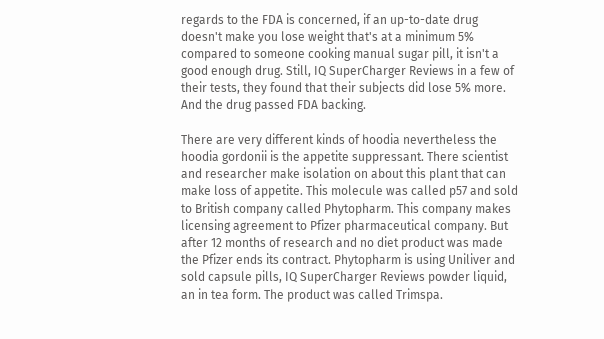regards to the FDA is concerned, if an up-to-date drug doesn't make you lose weight that's at a minimum 5% compared to someone cooking manual sugar pill, it isn't a good enough drug. Still, IQ SuperCharger Reviews in a few of their tests, they found that their subjects did lose 5% more. And the drug passed FDA backing.

There are very different kinds of hoodia nevertheless the hoodia gordonii is the appetite suppressant. There scientist and researcher make isolation on about this plant that can make loss of appetite. This molecule was called p57 and sold to British company called Phytopharm. This company makes licensing agreement to Pfizer pharmaceutical company. But after 12 months of research and no diet product was made the Pfizer ends its contract. Phytopharm is using Uniliver and sold capsule pills, IQ SuperCharger Reviews powder liquid, an in tea form. The product was called Trimspa.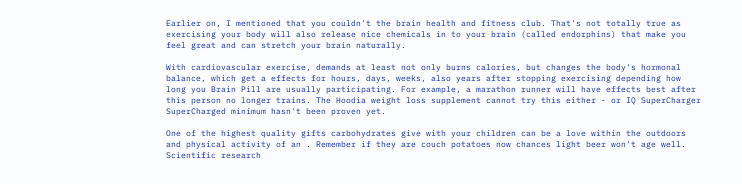Earlier on, I mentioned that you couldn't the brain health and fitness club. That's not totally true as exercising your body will also release nice chemicals in to your brain (called endorphins) that make you feel great and can stretch your brain naturally.

With cardiovascular exercise, demands at least not only burns calories, but changes the body's hormonal balance, which get a effects for hours, days, weeks, also years after stopping exercising depending how long you Brain Pill are usually participating. For example, a marathon runner will have effects best after this person no longer trains. The Hoodia weight loss supplement cannot try this either - or IQ SuperCharger SuperCharged minimum hasn't been proven yet.

One of the highest quality gifts carbohydrates give with your children can be a love within the outdoors and physical activity of an . Remember if they are couch potatoes now chances light beer won't age well. Scientific research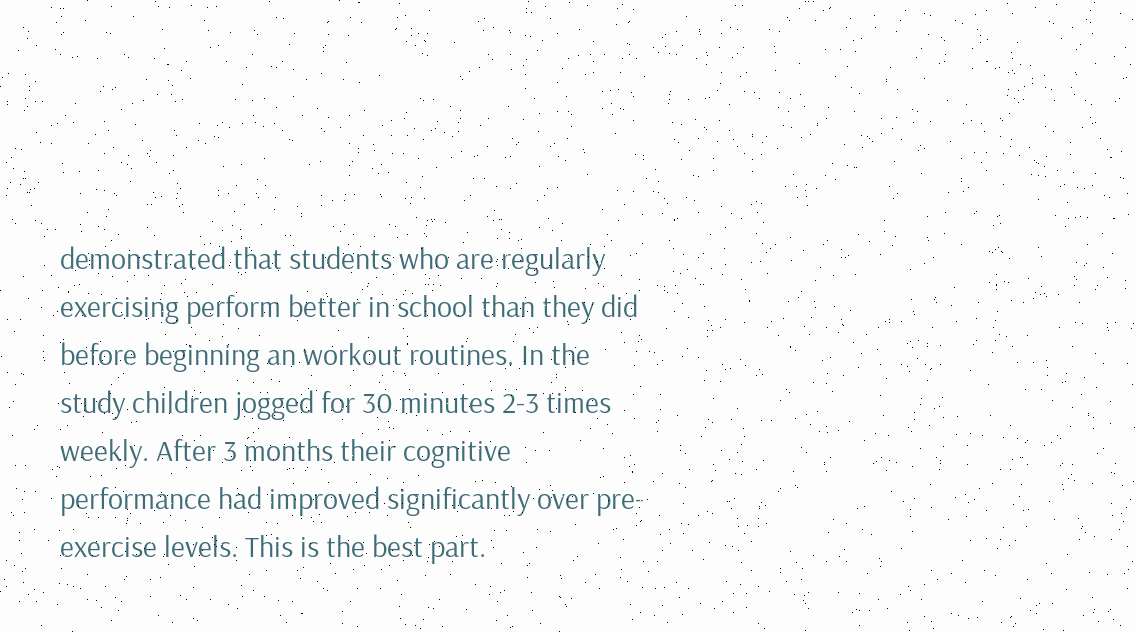demonstrated that students who are regularly exercising perform better in school than they did before beginning an workout routines. In the study children jogged for 30 minutes 2-3 times weekly. After 3 months their cognitive performance had improved significantly over pre-exercise levels. This is the best part.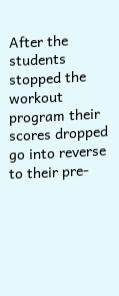After the students stopped the workout program their scores dropped go into reverse to their pre-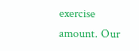exercise amount. Our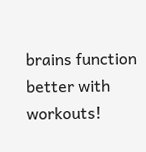brains function better with workouts!